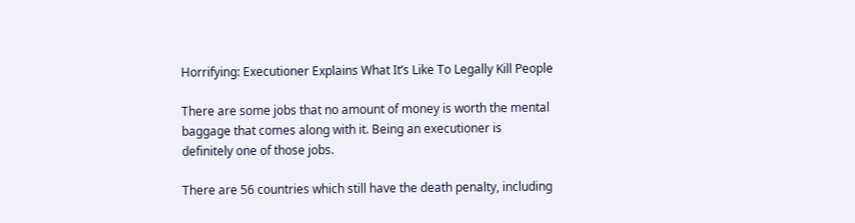Horrifying: Executioner Explains What It’s Like To Legally Kill People

There are some jobs that no amount of money is worth the mental baggage that comes along with it. Being an executioner is definitely one of those jobs.

There are 56 countries which still have the death penalty, including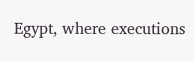Egypt, where executions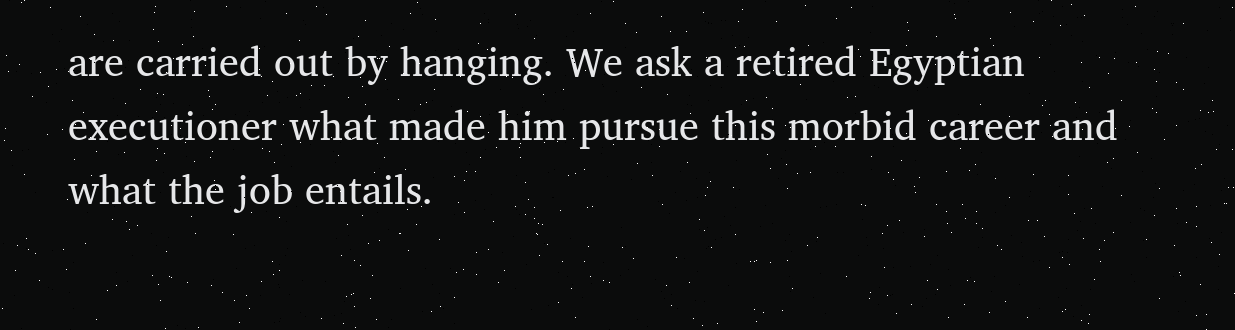are carried out by hanging. We ask a retired Egyptian executioner what made him pursue this morbid career and what the job entails.